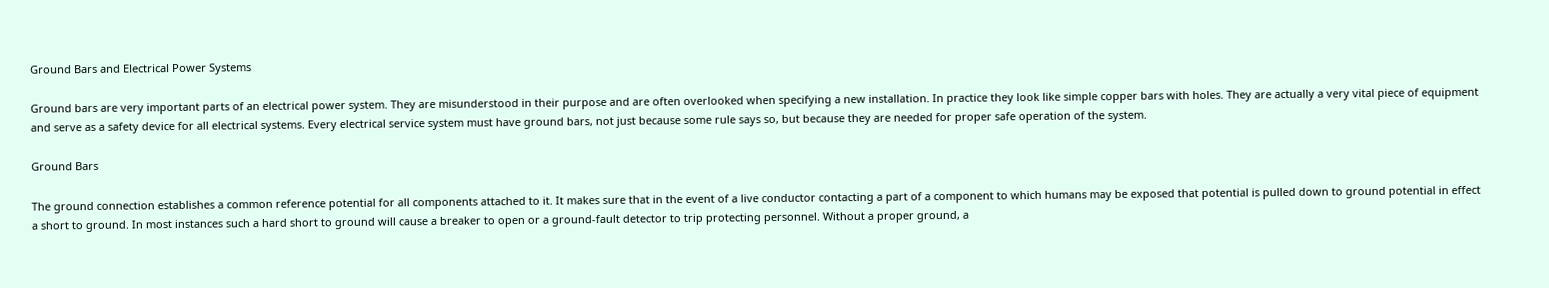Ground Bars and Electrical Power Systems

Ground bars are very important parts of an electrical power system. They are misunderstood in their purpose and are often overlooked when specifying a new installation. In practice they look like simple copper bars with holes. They are actually a very vital piece of equipment and serve as a safety device for all electrical systems. Every electrical service system must have ground bars, not just because some rule says so, but because they are needed for proper safe operation of the system.

Ground Bars

The ground connection establishes a common reference potential for all components attached to it. It makes sure that in the event of a live conductor contacting a part of a component to which humans may be exposed that potential is pulled down to ground potential in effect a short to ground. In most instances such a hard short to ground will cause a breaker to open or a ground-fault detector to trip protecting personnel. Without a proper ground, a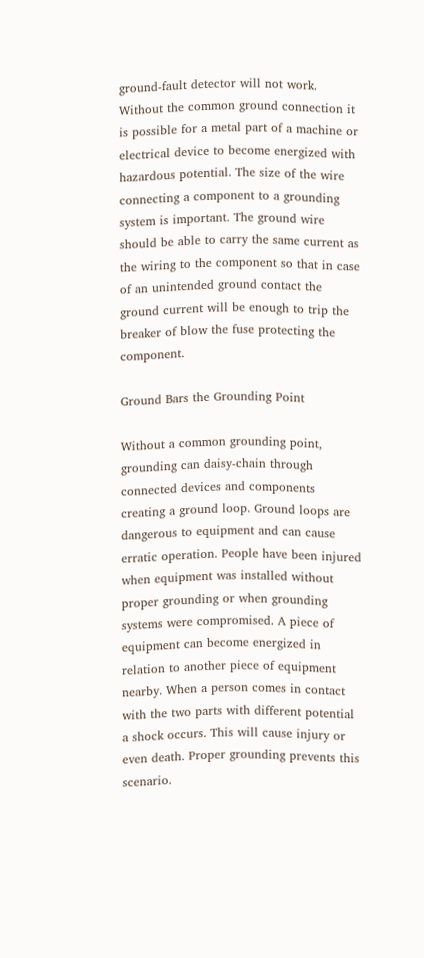ground-fault detector will not work. Without the common ground connection it is possible for a metal part of a machine or electrical device to become energized with hazardous potential. The size of the wire connecting a component to a grounding system is important. The ground wire should be able to carry the same current as the wiring to the component so that in case of an unintended ground contact the ground current will be enough to trip the breaker of blow the fuse protecting the component.

Ground Bars the Grounding Point

Without a common grounding point, grounding can daisy-chain through connected devices and components creating a ground loop. Ground loops are dangerous to equipment and can cause erratic operation. People have been injured when equipment was installed without proper grounding or when grounding systems were compromised. A piece of equipment can become energized in relation to another piece of equipment nearby. When a person comes in contact with the two parts with different potential a shock occurs. This will cause injury or even death. Proper grounding prevents this scenario.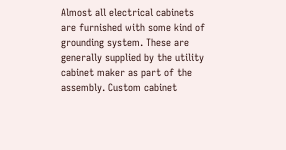Almost all electrical cabinets are furnished with some kind of grounding system. These are generally supplied by the utility cabinet maker as part of the assembly. Custom cabinet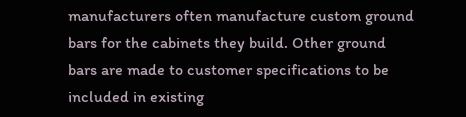manufacturers often manufacture custom ground bars for the cabinets they build. Other ground bars are made to customer specifications to be included in existing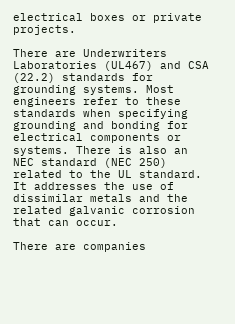electrical boxes or private projects.

There are Underwriters Laboratories (UL467) and CSA (22.2) standards for grounding systems. Most engineers refer to these standards when specifying grounding and bonding for electrical components or systems. There is also an NEC standard (NEC 250) related to the UL standard. It addresses the use of dissimilar metals and the related galvanic corrosion that can occur.

There are companies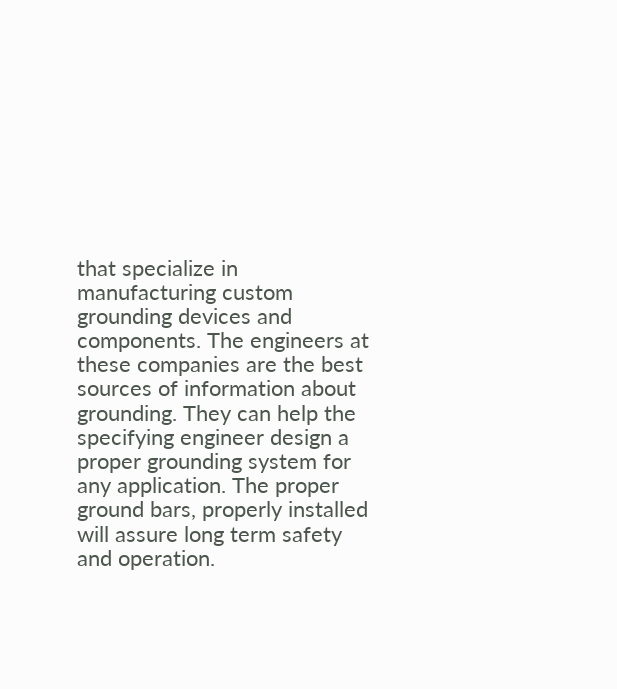that specialize in manufacturing custom grounding devices and components. The engineers at these companies are the best sources of information about grounding. They can help the specifying engineer design a proper grounding system for any application. The proper ground bars, properly installed will assure long term safety and operation.